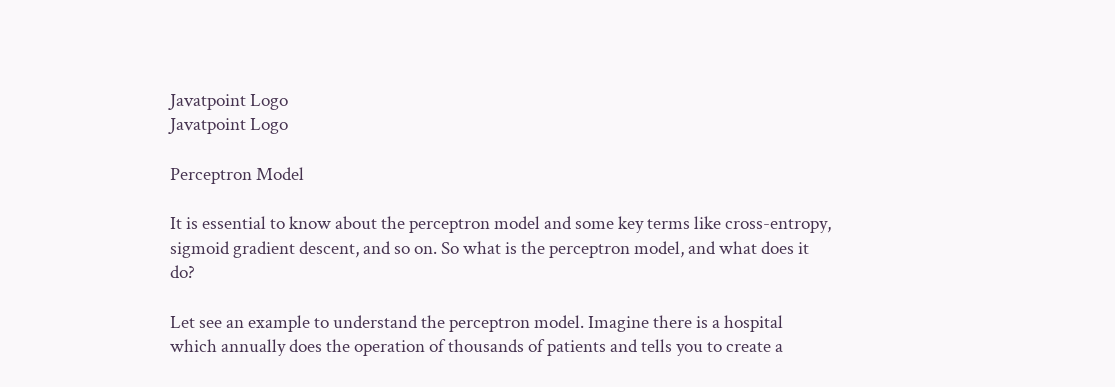Javatpoint Logo
Javatpoint Logo

Perceptron Model

It is essential to know about the perceptron model and some key terms like cross-entropy, sigmoid gradient descent, and so on. So what is the perceptron model, and what does it do?

Let see an example to understand the perceptron model. Imagine there is a hospital which annually does the operation of thousands of patients and tells you to create a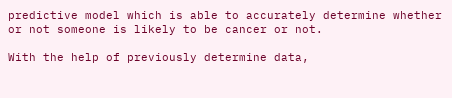predictive model which is able to accurately determine whether or not someone is likely to be cancer or not.

With the help of previously determine data,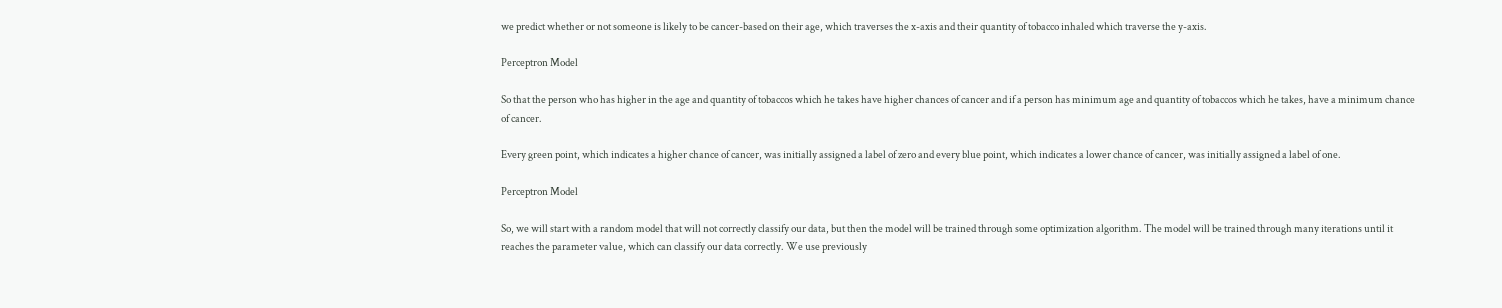we predict whether or not someone is likely to be cancer-based on their age, which traverses the x-axis and their quantity of tobacco inhaled which traverse the y-axis.

Perceptron Model

So that the person who has higher in the age and quantity of tobaccos which he takes have higher chances of cancer and if a person has minimum age and quantity of tobaccos which he takes, have a minimum chance of cancer.

Every green point, which indicates a higher chance of cancer, was initially assigned a label of zero and every blue point, which indicates a lower chance of cancer, was initially assigned a label of one.

Perceptron Model

So, we will start with a random model that will not correctly classify our data, but then the model will be trained through some optimization algorithm. The model will be trained through many iterations until it reaches the parameter value, which can classify our data correctly. We use previously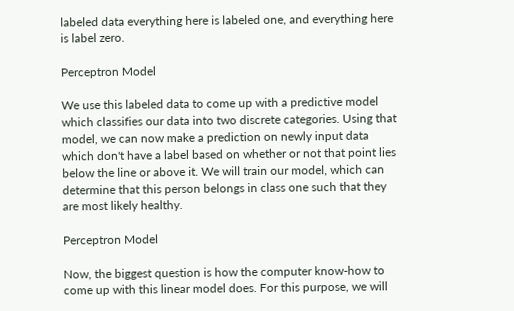labeled data everything here is labeled one, and everything here is label zero.

Perceptron Model

We use this labeled data to come up with a predictive model which classifies our data into two discrete categories. Using that model, we can now make a prediction on newly input data which don't have a label based on whether or not that point lies below the line or above it. We will train our model, which can determine that this person belongs in class one such that they are most likely healthy.

Perceptron Model

Now, the biggest question is how the computer know-how to come up with this linear model does. For this purpose, we will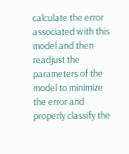calculate the error associated with this model and then readjust the parameters of the model to minimize the error and properly classify the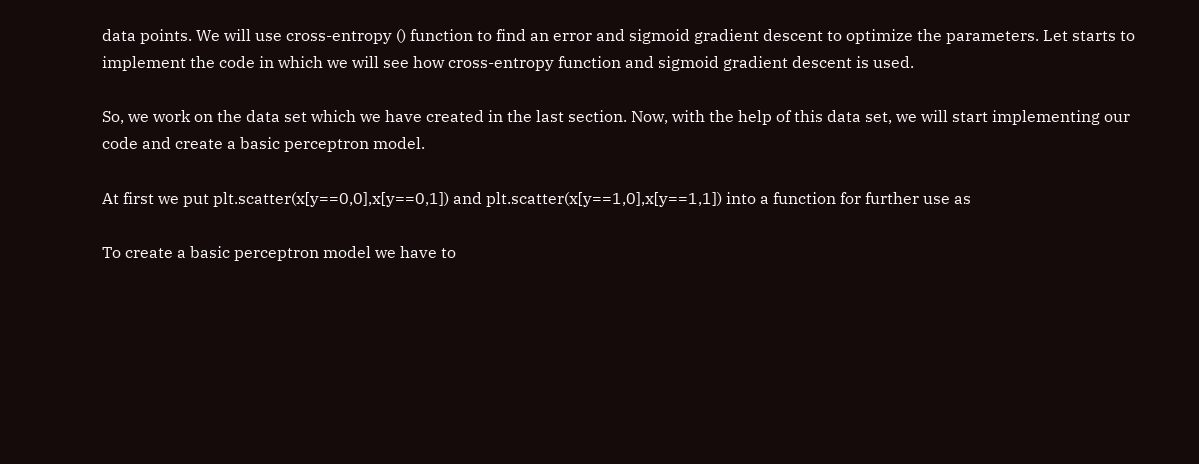data points. We will use cross-entropy () function to find an error and sigmoid gradient descent to optimize the parameters. Let starts to implement the code in which we will see how cross-entropy function and sigmoid gradient descent is used.

So, we work on the data set which we have created in the last section. Now, with the help of this data set, we will start implementing our code and create a basic perceptron model.

At first we put plt.scatter(x[y==0,0],x[y==0,1]) and plt.scatter(x[y==1,0],x[y==1,1]) into a function for further use as

To create a basic perceptron model we have to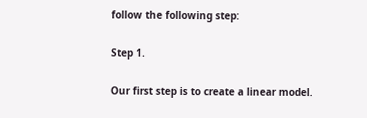follow the following step:

Step 1.

Our first step is to create a linear model.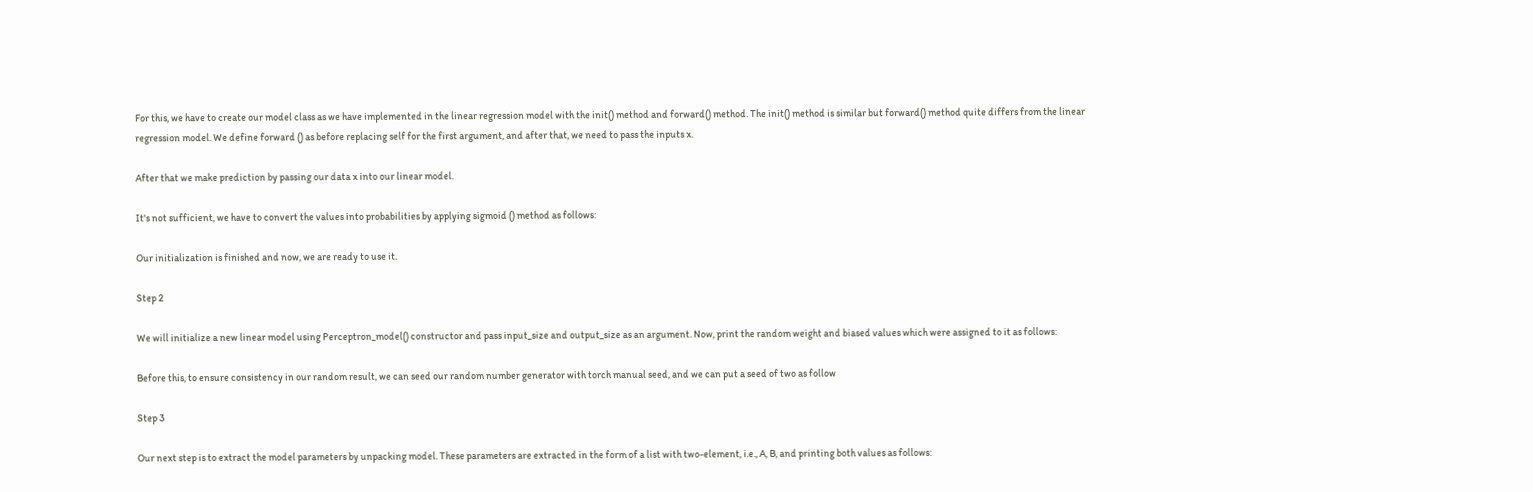For this, we have to create our model class as we have implemented in the linear regression model with the init() method and forward() method. The init() method is similar but forward() method quite differs from the linear regression model. We define forward () as before replacing self for the first argument, and after that, we need to pass the inputs x.

After that we make prediction by passing our data x into our linear model.

It's not sufficient, we have to convert the values into probabilities by applying sigmoid () method as follows:

Our initialization is finished and now, we are ready to use it.

Step 2

We will initialize a new linear model using Perceptron_model() constructor and pass input_size and output_size as an argument. Now, print the random weight and biased values which were assigned to it as follows:

Before this, to ensure consistency in our random result, we can seed our random number generator with torch manual seed, and we can put a seed of two as follow

Step 3

Our next step is to extract the model parameters by unpacking model. These parameters are extracted in the form of a list with two-element, i.e., A, B, and printing both values as follows: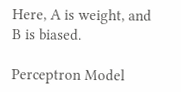Here, A is weight, and B is biased.

Perceptron Model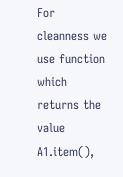For cleanness we use function which returns the value A1.item(),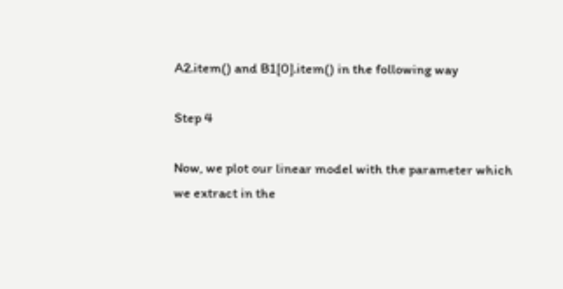A2.item() and B1[0].item() in the following way

Step 4

Now, we plot our linear model with the parameter which we extract in the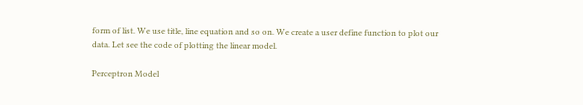form of list. We use title, line equation and so on. We create a user define function to plot our data. Let see the code of plotting the linear model.

Perceptron Model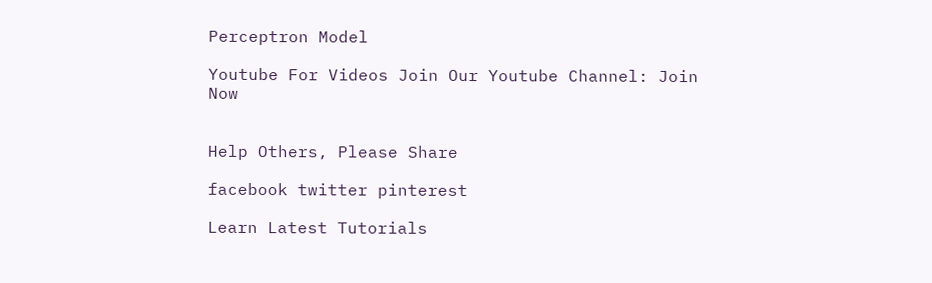Perceptron Model

Youtube For Videos Join Our Youtube Channel: Join Now


Help Others, Please Share

facebook twitter pinterest

Learn Latest Tutorials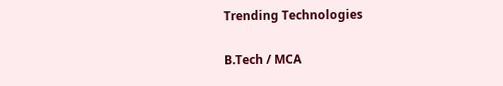Trending Technologies

B.Tech / MCA